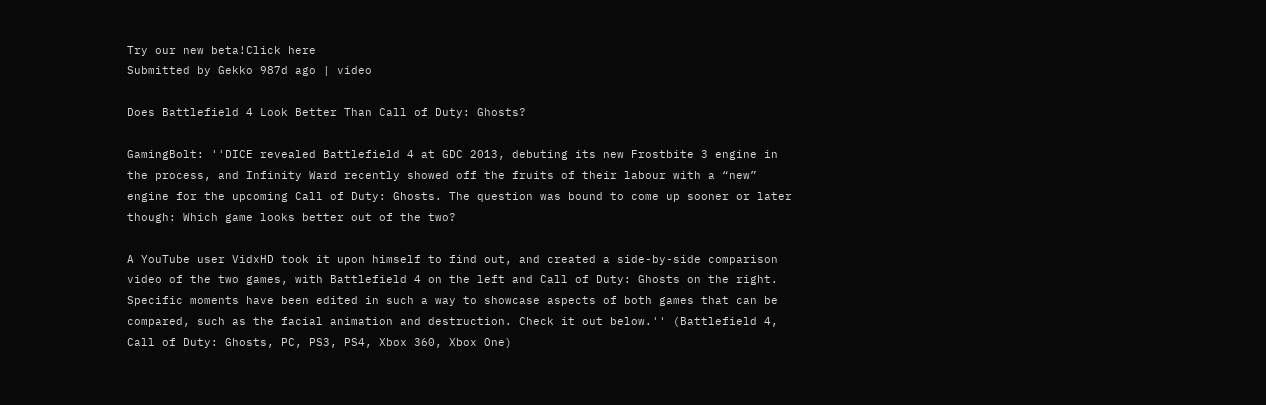Try our new beta!Click here
Submitted by Gekko 987d ago | video

Does Battlefield 4 Look Better Than Call of Duty: Ghosts?

GamingBolt: ''DICE revealed Battlefield 4 at GDC 2013, debuting its new Frostbite 3 engine in the process, and Infinity Ward recently showed off the fruits of their labour with a “new” engine for the upcoming Call of Duty: Ghosts. The question was bound to come up sooner or later though: Which game looks better out of the two?

A YouTube user VidxHD took it upon himself to find out, and created a side-by-side comparison video of the two games, with Battlefield 4 on the left and Call of Duty: Ghosts on the right. Specific moments have been edited in such a way to showcase aspects of both games that can be compared, such as the facial animation and destruction. Check it out below.'' (Battlefield 4, Call of Duty: Ghosts, PC, PS3, PS4, Xbox 360, Xbox One)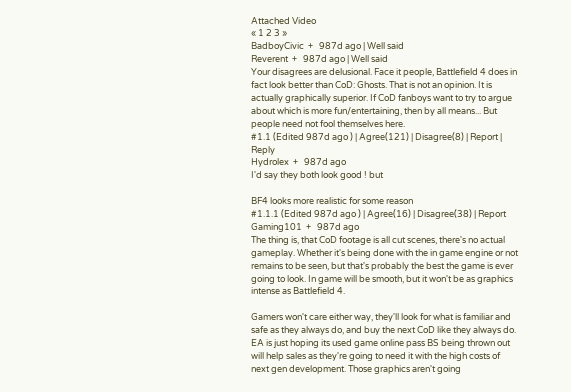Attached Video
« 1 2 3 »
BadboyCivic  +   987d ago | Well said
Reverent  +   987d ago | Well said
Your disagrees are delusional. Face it people, Battlefield 4 does in fact look better than CoD: Ghosts. That is not an opinion. It is actually graphically superior. If CoD fanboys want to try to argue about which is more fun/entertaining, then by all means... But people need not fool themselves here.
#1.1 (Edited 987d ago ) | Agree(121) | Disagree(8) | Report | Reply
Hydrolex  +   987d ago
I'd say they both look good ! but

BF4 looks more realistic for some reason
#1.1.1 (Edited 987d ago ) | Agree(16) | Disagree(38) | Report
Gaming101  +   987d ago
The thing is, that CoD footage is all cut scenes, there's no actual gameplay. Whether it's being done with the in game engine or not remains to be seen, but that's probably the best the game is ever going to look. In game will be smooth, but it won't be as graphics intense as Battlefield 4.

Gamers won't care either way, they'll look for what is familiar and safe as they always do, and buy the next CoD like they always do. EA is just hoping its used game online pass BS being thrown out will help sales as they're going to need it with the high costs of next gen development. Those graphics aren't going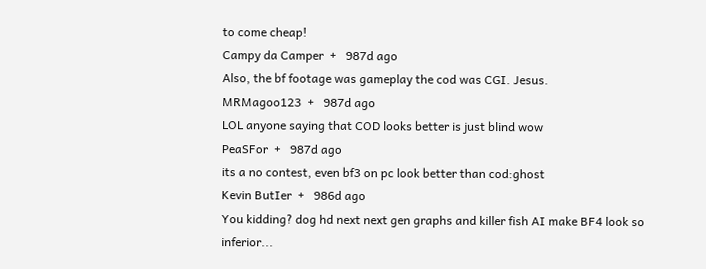to come cheap!
Campy da Camper  +   987d ago
Also, the bf footage was gameplay the cod was CGI. Jesus.
MRMagoo123  +   987d ago
LOL anyone saying that COD looks better is just blind wow
PeaSFor  +   987d ago
its a no contest, even bf3 on pc look better than cod:ghost
Kevin ButIer  +   986d ago
You kidding? dog hd next next gen graphs and killer fish AI make BF4 look so inferior...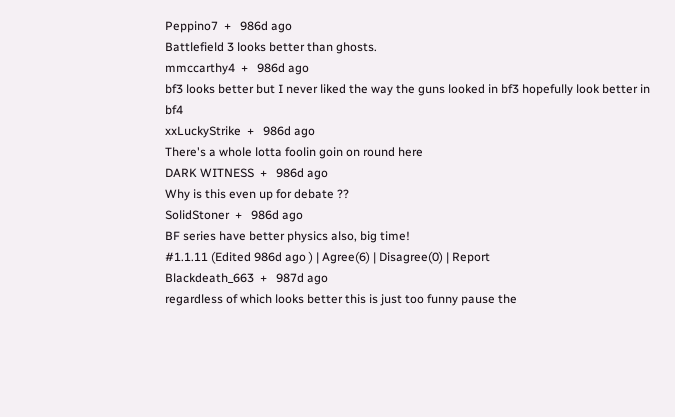Peppino7  +   986d ago
Battlefield 3 looks better than ghosts.
mmccarthy4  +   986d ago
bf3 looks better but I never liked the way the guns looked in bf3 hopefully look better in bf4
xxLuckyStrike  +   986d ago
There's a whole lotta foolin goin on round here
DARK WITNESS  +   986d ago
Why is this even up for debate ??
SolidStoner  +   986d ago
BF series have better physics also, big time!
#1.1.11 (Edited 986d ago ) | Agree(6) | Disagree(0) | Report
Blackdeath_663  +   987d ago
regardless of which looks better this is just too funny pause the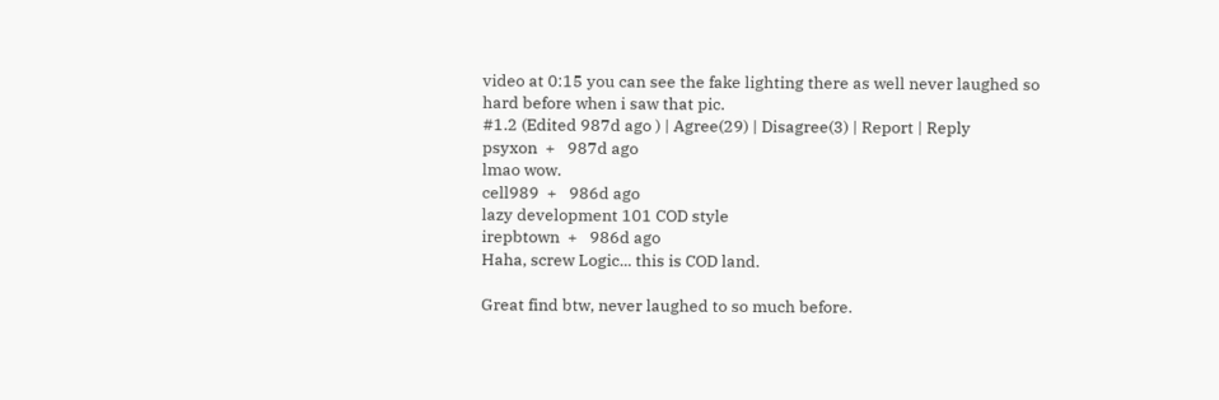video at 0:15 you can see the fake lighting there as well never laughed so hard before when i saw that pic.
#1.2 (Edited 987d ago ) | Agree(29) | Disagree(3) | Report | Reply
psyxon  +   987d ago
lmao wow.
cell989  +   986d ago
lazy development 101 COD style
irepbtown  +   986d ago
Haha, screw Logic... this is COD land.

Great find btw, never laughed to so much before.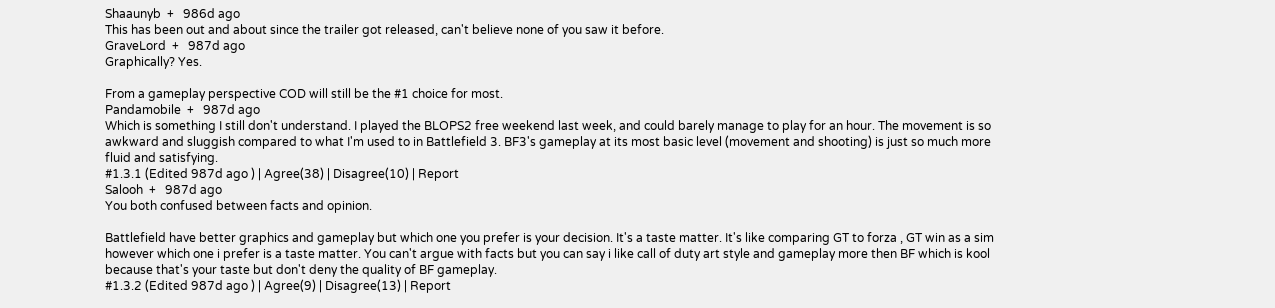Shaaunyb  +   986d ago
This has been out and about since the trailer got released, can't believe none of you saw it before.
GraveLord  +   987d ago
Graphically? Yes.

From a gameplay perspective COD will still be the #1 choice for most.
Pandamobile  +   987d ago
Which is something I still don't understand. I played the BLOPS2 free weekend last week, and could barely manage to play for an hour. The movement is so awkward and sluggish compared to what I'm used to in Battlefield 3. BF3's gameplay at its most basic level (movement and shooting) is just so much more fluid and satisfying.
#1.3.1 (Edited 987d ago ) | Agree(38) | Disagree(10) | Report
Salooh  +   987d ago
You both confused between facts and opinion.

Battlefield have better graphics and gameplay but which one you prefer is your decision. It's a taste matter. It's like comparing GT to forza , GT win as a sim however which one i prefer is a taste matter. You can't argue with facts but you can say i like call of duty art style and gameplay more then BF which is kool because that's your taste but don't deny the quality of BF gameplay.
#1.3.2 (Edited 987d ago ) | Agree(9) | Disagree(13) | Report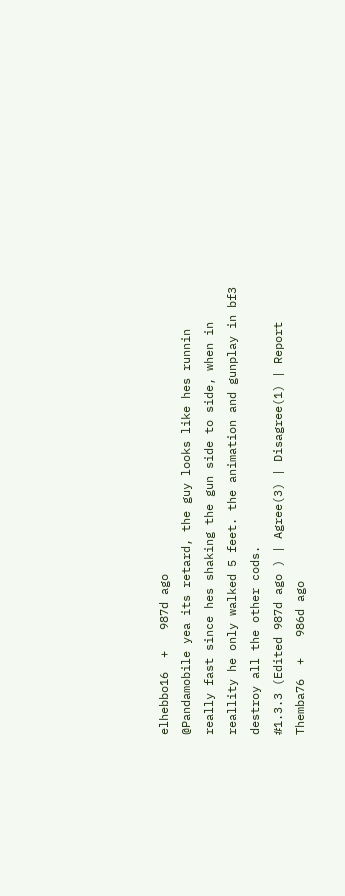elhebbo16  +   987d ago
@Pandamobile yea its retard, the guy looks like hes runnin really fast since hes shaking the gun side to side, when in reallity he only walked 5 feet. the animation and gunplay in bf3 destroy all the other cods.
#1.3.3 (Edited 987d ago ) | Agree(3) | Disagree(1) | Report
Themba76  +   986d ago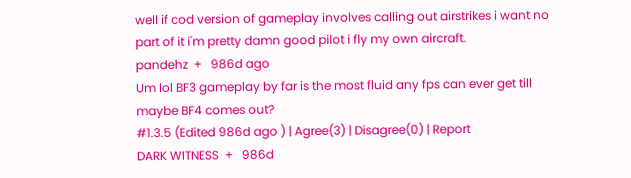well if cod version of gameplay involves calling out airstrikes i want no part of it i'm pretty damn good pilot i fly my own aircraft.
pandehz  +   986d ago
Um lol BF3 gameplay by far is the most fluid any fps can ever get till maybe BF4 comes out?
#1.3.5 (Edited 986d ago ) | Agree(3) | Disagree(0) | Report
DARK WITNESS  +   986d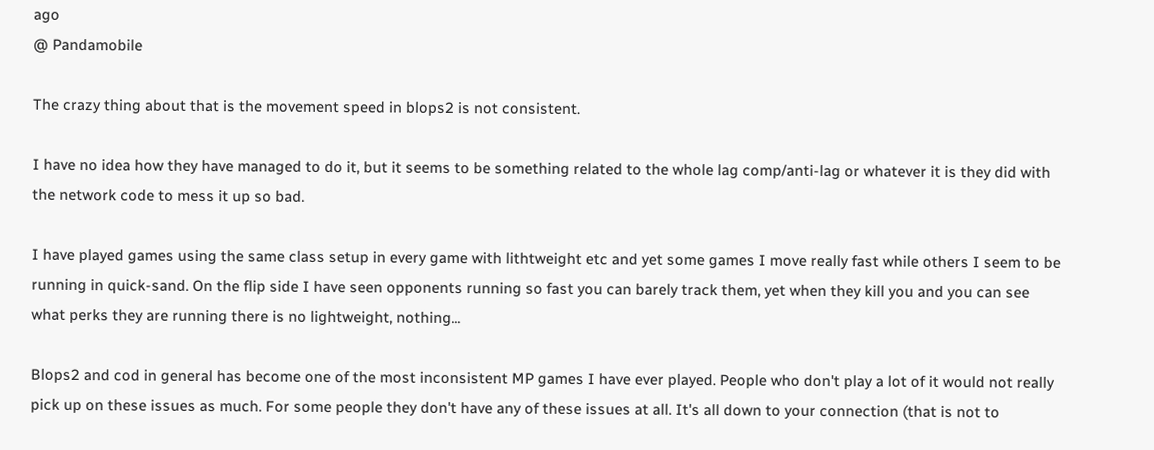ago
@ Pandamobile

The crazy thing about that is the movement speed in blops2 is not consistent.

I have no idea how they have managed to do it, but it seems to be something related to the whole lag comp/anti-lag or whatever it is they did with the network code to mess it up so bad.

I have played games using the same class setup in every game with lithtweight etc and yet some games I move really fast while others I seem to be running in quick-sand. On the flip side I have seen opponents running so fast you can barely track them, yet when they kill you and you can see what perks they are running there is no lightweight, nothing...

Blops2 and cod in general has become one of the most inconsistent MP games I have ever played. People who don't play a lot of it would not really pick up on these issues as much. For some people they don't have any of these issues at all. It's all down to your connection (that is not to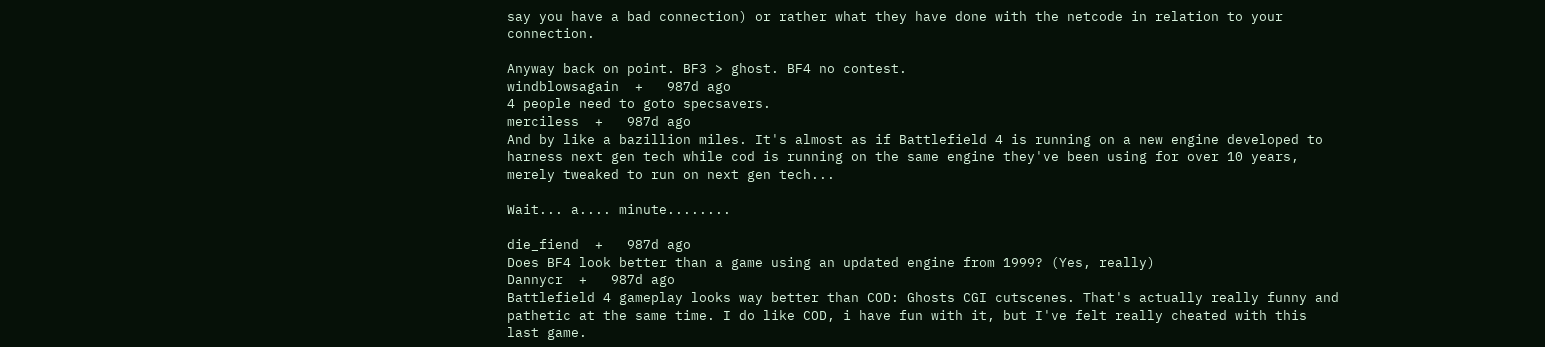say you have a bad connection) or rather what they have done with the netcode in relation to your connection.

Anyway back on point. BF3 > ghost. BF4 no contest.
windblowsagain  +   987d ago
4 people need to goto specsavers.
merciless  +   987d ago
And by like a bazillion miles. It's almost as if Battlefield 4 is running on a new engine developed to harness next gen tech while cod is running on the same engine they've been using for over 10 years, merely tweaked to run on next gen tech...

Wait... a.... minute........

die_fiend  +   987d ago
Does BF4 look better than a game using an updated engine from 1999? (Yes, really)
Dannycr  +   987d ago
Battlefield 4 gameplay looks way better than COD: Ghosts CGI cutscenes. That's actually really funny and pathetic at the same time. I do like COD, i have fun with it, but I've felt really cheated with this last game.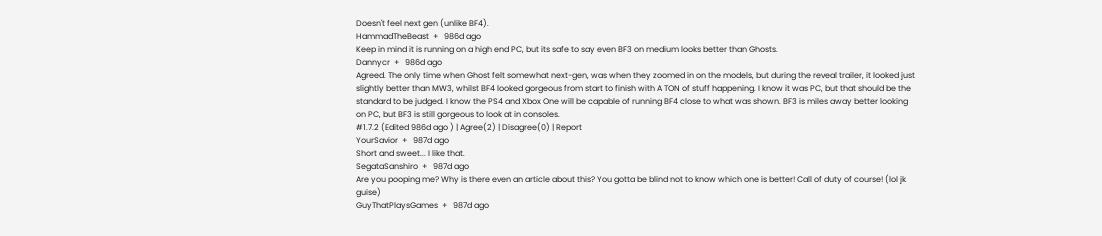Doesn't feel next gen (unlike BF4).
HammadTheBeast  +   986d ago
Keep in mind it is running on a high end PC, but its safe to say even BF3 on medium looks better than Ghosts.
Dannycr  +   986d ago
Agreed. The only time when Ghost felt somewhat next-gen, was when they zoomed in on the models, but during the reveal trailer, it looked just slightly better than MW3, whilst BF4 looked gorgeous from start to finish with A TON of stuff happening. I know it was PC, but that should be the standard to be judged. I know the PS4 and Xbox One will be capable of running BF4 close to what was shown. BF3 is miles away better looking on PC, but BF3 is still gorgeous to look at in consoles.
#1.7.2 (Edited 986d ago ) | Agree(2) | Disagree(0) | Report
YourSavior  +   987d ago
Short and sweet... I like that.
SegataSanshiro  +   987d ago
Are you pooping me? Why is there even an article about this? You gotta be blind not to know which one is better! Call of duty of course! (lol jk guise)
GuyThatPlaysGames  +   987d ago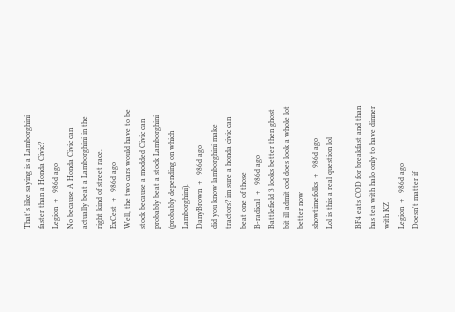That's like saying is a Lamborghini faster than a Honda Civic?
Legion  +   986d ago
No because A Honda Civic can actually beat a Lamborghini in the right kind of street race.
ExCest  +   986d ago
Well, the two cars would have to be stock because a modded Civic can probably beat a stock Lamborghini (probably depending on which Lamborghini).
DanyBrown  +   986d ago
did you know lamborghini make tractors? im sure a honda civic can beat one of those
B-radical  +   986d ago
Battlefield 3 looks better then ghost bit ill admit cod does look a whole lot better now
showtimefolks  +   986d ago
Lol is this a real question lol

BF4 eats COD for breakfast and than has tea with halo only to have dinner with KZ
Legion  +   986d ago
Doesn't matter if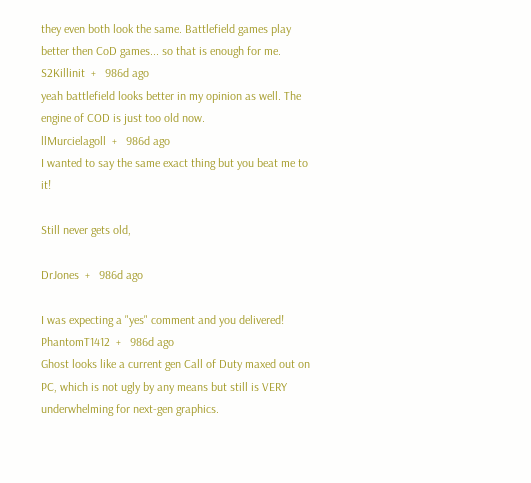they even both look the same. Battlefield games play better then CoD games... so that is enough for me.
S2Killinit  +   986d ago
yeah battlefield looks better in my opinion as well. The engine of COD is just too old now.
llMurcielagoll  +   986d ago
I wanted to say the same exact thing but you beat me to it!

Still never gets old,

DrJones  +   986d ago

I was expecting a "yes" comment and you delivered!
PhantomT1412  +   986d ago
Ghost looks like a current gen Call of Duty maxed out on PC, which is not ugly by any means but still is VERY underwhelming for next-gen graphics.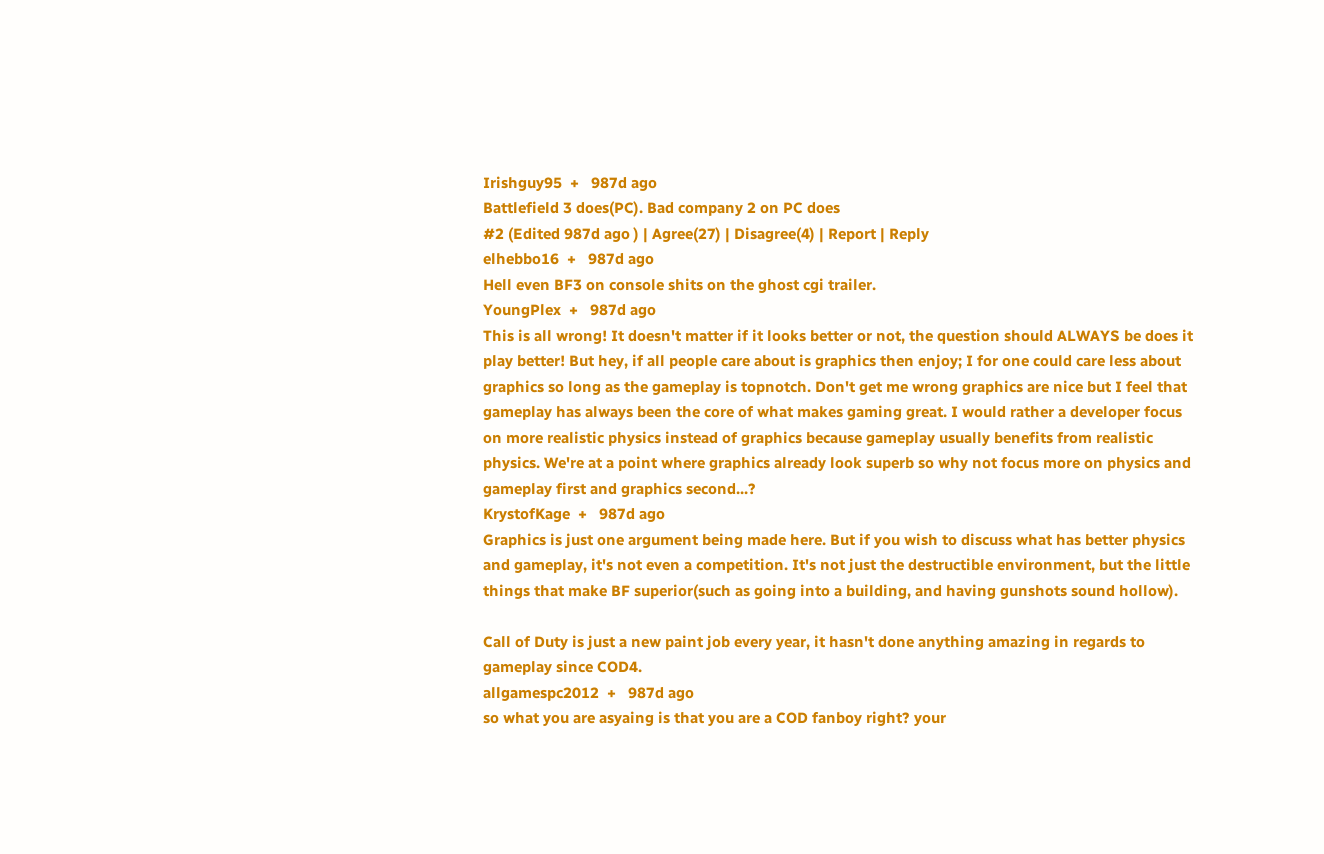Irishguy95  +   987d ago
Battlefield 3 does(PC). Bad company 2 on PC does
#2 (Edited 987d ago ) | Agree(27) | Disagree(4) | Report | Reply
elhebbo16  +   987d ago
Hell even BF3 on console shits on the ghost cgi trailer.
YoungPlex  +   987d ago
This is all wrong! It doesn't matter if it looks better or not, the question should ALWAYS be does it play better! But hey, if all people care about is graphics then enjoy; I for one could care less about graphics so long as the gameplay is topnotch. Don't get me wrong graphics are nice but I feel that gameplay has always been the core of what makes gaming great. I would rather a developer focus on more realistic physics instead of graphics because gameplay usually benefits from realistic physics. We're at a point where graphics already look superb so why not focus more on physics and gameplay first and graphics second...?
KrystofKage  +   987d ago
Graphics is just one argument being made here. But if you wish to discuss what has better physics and gameplay, it's not even a competition. It's not just the destructible environment, but the little things that make BF superior(such as going into a building, and having gunshots sound hollow).

Call of Duty is just a new paint job every year, it hasn't done anything amazing in regards to gameplay since COD4.
allgamespc2012  +   987d ago
so what you are asyaing is that you are a COD fanboy right? your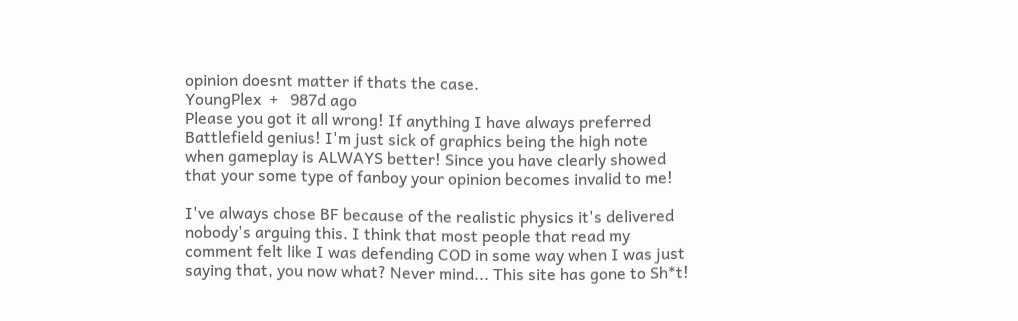opinion doesnt matter if thats the case.
YoungPlex  +   987d ago
Please you got it all wrong! If anything I have always preferred Battlefield genius! I'm just sick of graphics being the high note when gameplay is ALWAYS better! Since you have clearly showed that your some type of fanboy your opinion becomes invalid to me!

I've always chose BF because of the realistic physics it's delivered nobody's arguing this. I think that most people that read my comment felt like I was defending COD in some way when I was just saying that, you now what? Never mind... This site has gone to Sh*t!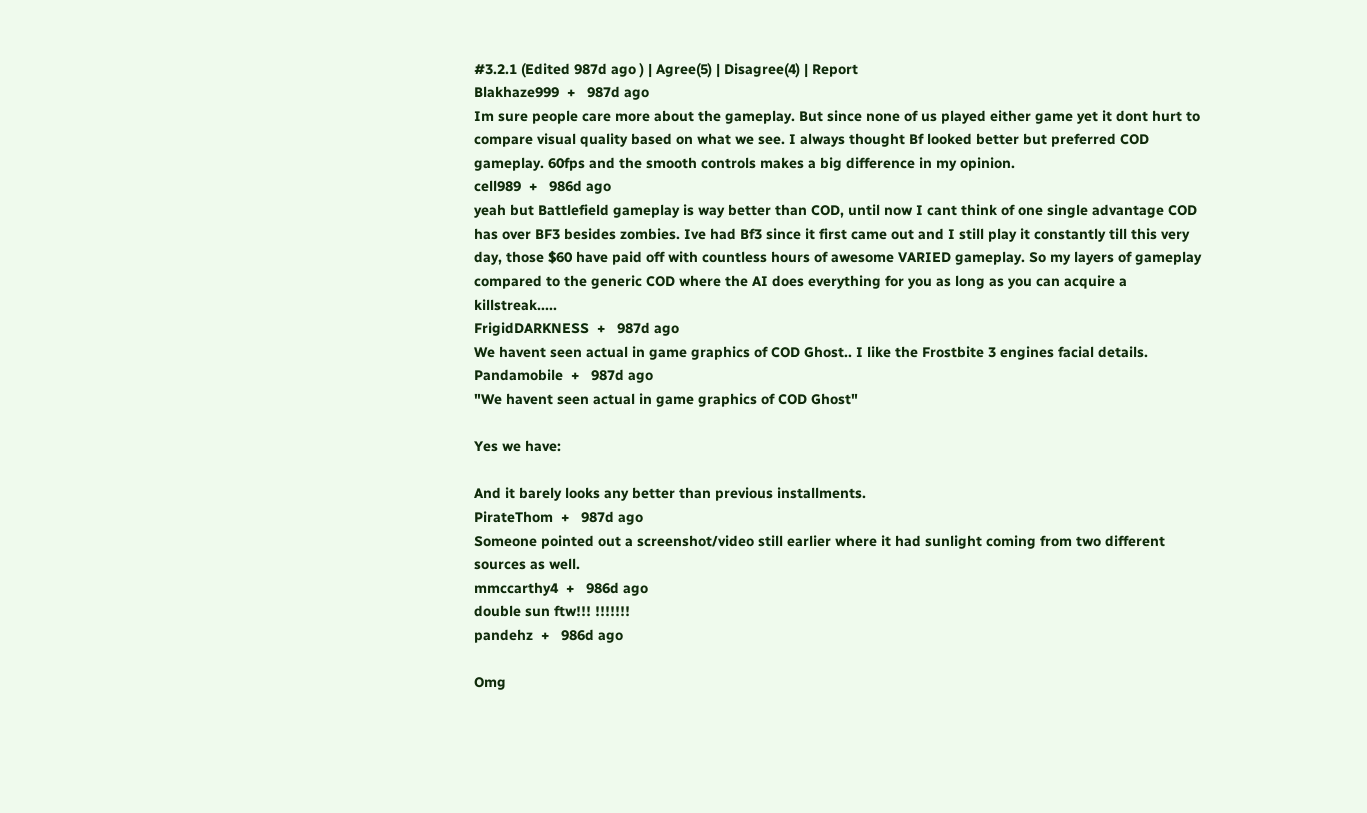#3.2.1 (Edited 987d ago ) | Agree(5) | Disagree(4) | Report
Blakhaze999  +   987d ago
Im sure people care more about the gameplay. But since none of us played either game yet it dont hurt to compare visual quality based on what we see. I always thought Bf looked better but preferred COD gameplay. 60fps and the smooth controls makes a big difference in my opinion.
cell989  +   986d ago
yeah but Battlefield gameplay is way better than COD, until now I cant think of one single advantage COD has over BF3 besides zombies. Ive had Bf3 since it first came out and I still play it constantly till this very day, those $60 have paid off with countless hours of awesome VARIED gameplay. So my layers of gameplay compared to the generic COD where the AI does everything for you as long as you can acquire a killstreak.....
FrigidDARKNESS  +   987d ago
We havent seen actual in game graphics of COD Ghost.. I like the Frostbite 3 engines facial details.
Pandamobile  +   987d ago
"We havent seen actual in game graphics of COD Ghost"

Yes we have:

And it barely looks any better than previous installments.
PirateThom  +   987d ago
Someone pointed out a screenshot/video still earlier where it had sunlight coming from two different sources as well.
mmccarthy4  +   986d ago
double sun ftw!!! !!!!!!!
pandehz  +   986d ago

Omg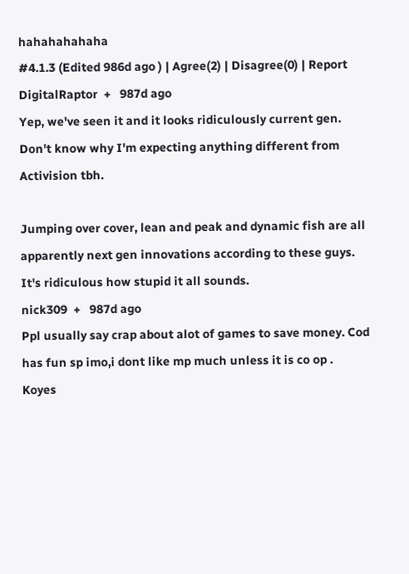hahahahahaha
#4.1.3 (Edited 986d ago ) | Agree(2) | Disagree(0) | Report
DigitalRaptor  +   987d ago
Yep, we've seen it and it looks ridiculously current gen. Don't know why I'm expecting anything different from Activision tbh.

Jumping over cover, lean and peak and dynamic fish are all apparently next gen innovations according to these guys. It's ridiculous how stupid it all sounds.
nick309  +   987d ago
Ppl usually say crap about alot of games to save money. Cod has fun sp imo,i dont like mp much unless it is co op .
Koyes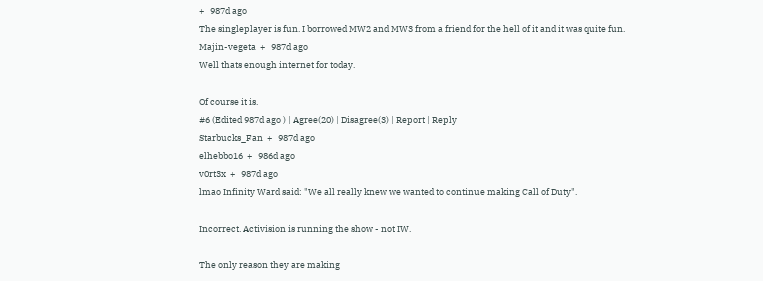+   987d ago
The singleplayer is fun. I borrowed MW2 and MW3 from a friend for the hell of it and it was quite fun.
Majin-vegeta  +   987d ago
Well thats enough internet for today.

Of course it is.
#6 (Edited 987d ago ) | Agree(20) | Disagree(3) | Report | Reply
Starbucks_Fan  +   987d ago
elhebbo16  +   986d ago
v0rt3x  +   987d ago
lmao Infinity Ward said: "We all really knew we wanted to continue making Call of Duty".

Incorrect. Activision is running the show - not IW.

The only reason they are making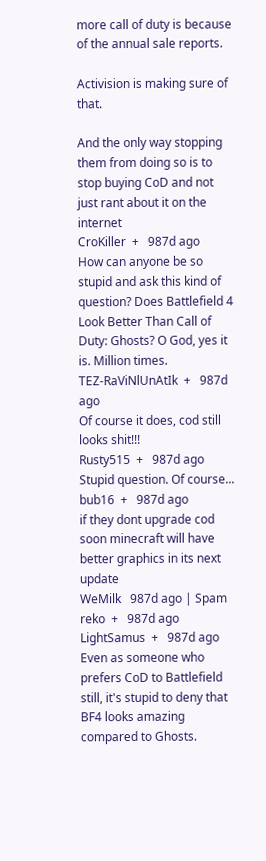more call of duty is because of the annual sale reports.

Activision is making sure of that.

And the only way stopping them from doing so is to stop buying CoD and not just rant about it on the internet
CroKiller  +   987d ago
How can anyone be so stupid and ask this kind of question? Does Battlefield 4 Look Better Than Call of Duty: Ghosts? O God, yes it is. Million times.
TEZ-RaViNlUnAtIk  +   987d ago
Of course it does, cod still looks shit!!!
Rusty515  +   987d ago
Stupid question. Of course...
bub16  +   987d ago
if they dont upgrade cod soon minecraft will have better graphics in its next update
WeMilk   987d ago | Spam
reko  +   987d ago
LightSamus  +   987d ago
Even as someone who prefers CoD to Battlefield still, it's stupid to deny that BF4 looks amazing compared to Ghosts.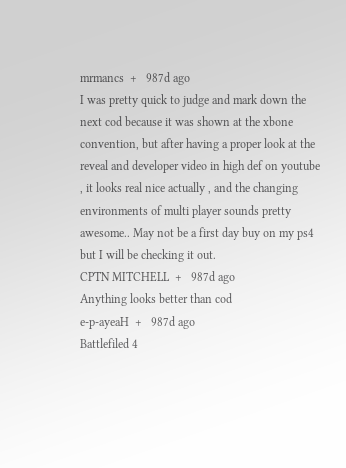mrmancs  +   987d ago
I was pretty quick to judge and mark down the next cod because it was shown at the xbone convention, but after having a proper look at the reveal and developer video in high def on youtube , it looks real nice actually , and the changing environments of multi player sounds pretty awesome.. May not be a first day buy on my ps4 but I will be checking it out.
CPTN MITCHELL  +   987d ago
Anything looks better than cod
e-p-ayeaH  +   987d ago
Battlefiled 4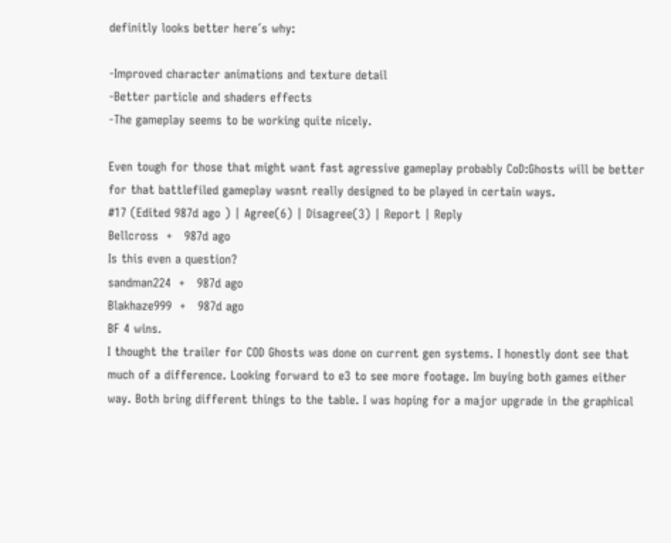definitly looks better here´s why:

-Improved character animations and texture detail
-Better particle and shaders effects
-The gameplay seems to be working quite nicely.

Even tough for those that might want fast agressive gameplay probably CoD:Ghosts will be better for that battlefiled gameplay wasnt really designed to be played in certain ways.
#17 (Edited 987d ago ) | Agree(6) | Disagree(3) | Report | Reply
Bellcross  +   987d ago
Is this even a question?
sandman224  +   987d ago
Blakhaze999  +   987d ago
BF 4 wins.
I thought the trailer for COD Ghosts was done on current gen systems. I honestly dont see that much of a difference. Looking forward to e3 to see more footage. Im buying both games either way. Both bring different things to the table. I was hoping for a major upgrade in the graphical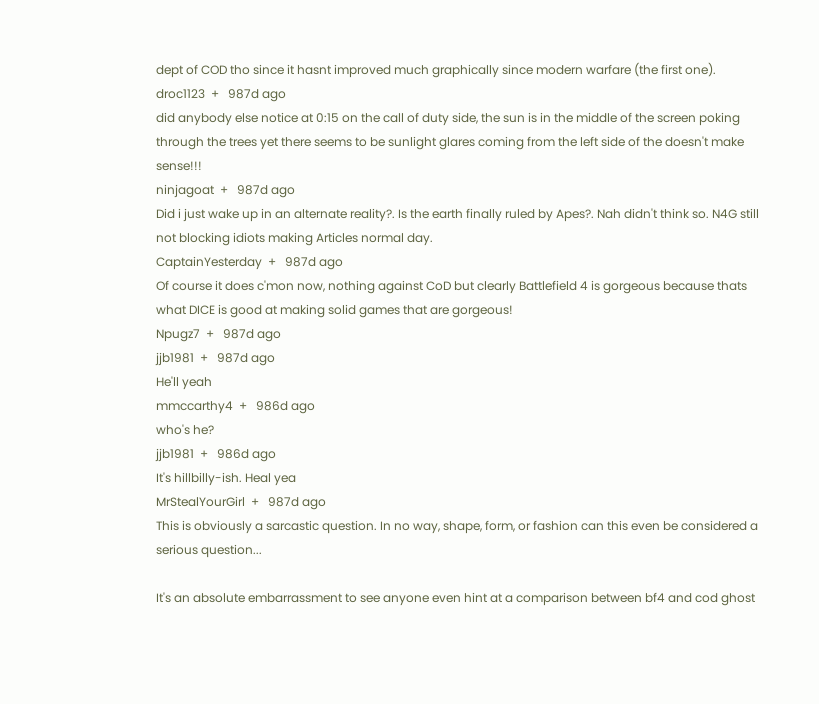dept of COD tho since it hasnt improved much graphically since modern warfare (the first one).
droc1123  +   987d ago
did anybody else notice at 0:15 on the call of duty side, the sun is in the middle of the screen poking through the trees yet there seems to be sunlight glares coming from the left side of the doesn't make sense!!!
ninjagoat  +   987d ago
Did i just wake up in an alternate reality?. Is the earth finally ruled by Apes?. Nah didn't think so. N4G still not blocking idiots making Articles normal day.
CaptainYesterday  +   987d ago
Of course it does c'mon now, nothing against CoD but clearly Battlefield 4 is gorgeous because thats what DICE is good at making solid games that are gorgeous!
Npugz7  +   987d ago
jjb1981  +   987d ago
He'll yeah
mmccarthy4  +   986d ago
who's he?
jjb1981  +   986d ago
It's hillbilly-ish. Heal yea
MrStealYourGirl  +   987d ago
This is obviously a sarcastic question. In no way, shape, form, or fashion can this even be considered a serious question...

It's an absolute embarrassment to see anyone even hint at a comparison between bf4 and cod ghost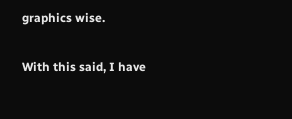graphics wise.

With this said, I have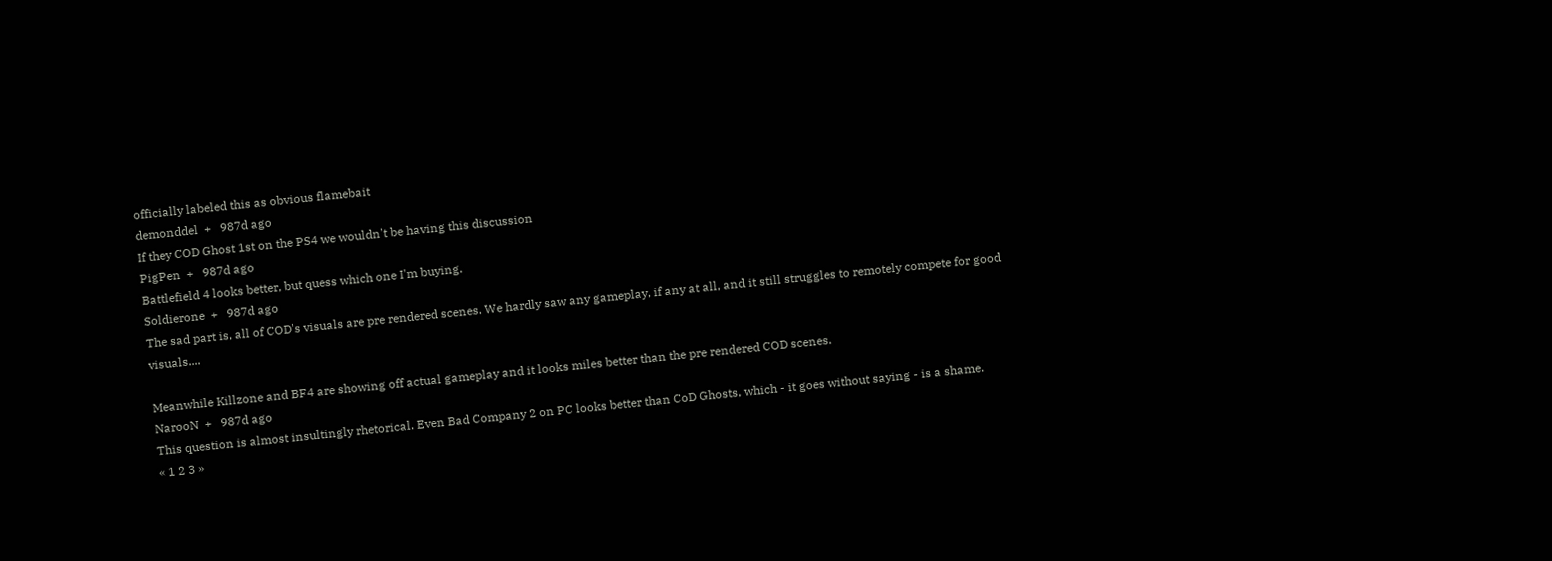officially labeled this as obvious flamebait
demonddel  +   987d ago
If they COD Ghost 1st on the PS4 we wouldn't be having this discussion
PigPen  +   987d ago
Battlefield 4 looks better, but quess which one I'm buying.
Soldierone  +   987d ago
The sad part is, all of COD's visuals are pre rendered scenes. We hardly saw any gameplay, if any at all, and it still struggles to remotely compete for good visuals....

Meanwhile Killzone and BF4 are showing off actual gameplay and it looks miles better than the pre rendered COD scenes.
NarooN  +   987d ago
This question is almost insultingly rhetorical. Even Bad Company 2 on PC looks better than CoD Ghosts, which - it goes without saying - is a shame.
« 1 2 3 »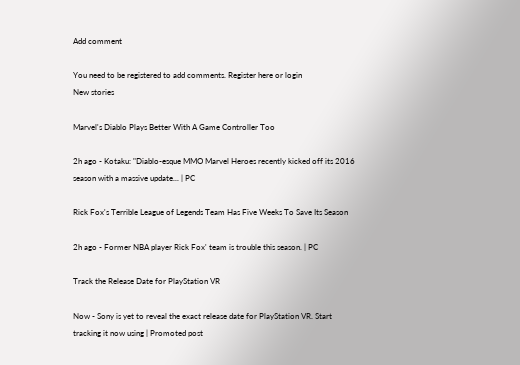Add comment

You need to be registered to add comments. Register here or login
New stories

Marvel's Diablo Plays Better With A Game Controller Too

2h ago - Kotaku: "Diablo-esque MMO Marvel Heroes recently kicked off its 2016 season with a massive update... | PC

Rick Fox's Terrible League of Legends Team Has Five Weeks To Save Its Season

2h ago - Former NBA player Rick Fox' team is trouble this season. | PC

Track the Release Date for PlayStation VR

Now - Sony is yet to reveal the exact release date for PlayStation VR. Start tracking it now using | Promoted post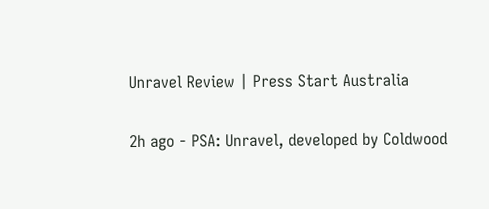Unravel Review | Press Start Australia

2h ago - PSA: Unravel, developed by Coldwood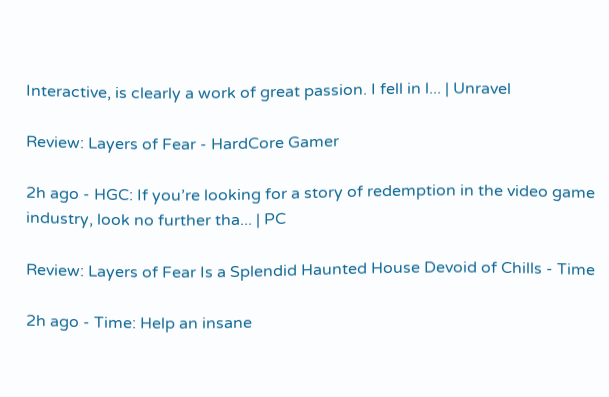Interactive, is clearly a work of great passion. I fell in l... | Unravel

Review: Layers of Fear - HardCore Gamer

2h ago - HGC: If you’re looking for a story of redemption in the video game industry, look no further tha... | PC

Review: Layers of Fear Is a Splendid Haunted House Devoid of Chills - Time

2h ago - Time: Help an insane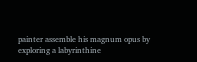painter assemble his magnum opus by exploring a labyrinthine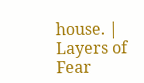house. | Layers of Fear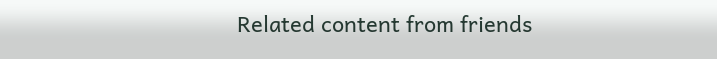Related content from friends